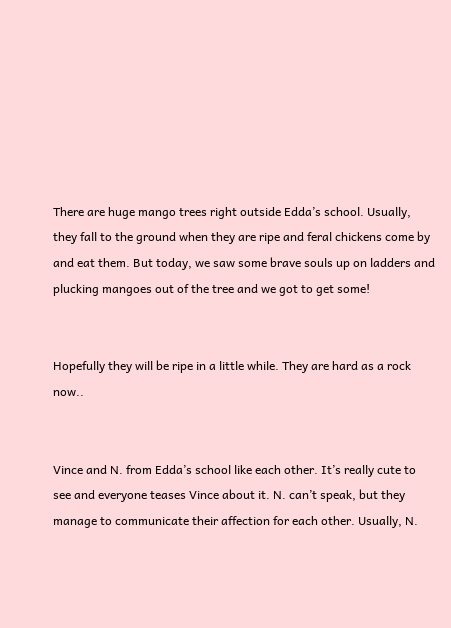There are huge mango trees right outside Edda’s school. Usually, they fall to the ground when they are ripe and feral chickens come by and eat them. But today, we saw some brave souls up on ladders and plucking mangoes out of the tree and we got to get some!


Hopefully they will be ripe in a little while. They are hard as a rock now..


Vince and N. from Edda’s school like each other. It’s really cute to see and everyone teases Vince about it. N. can’t speak, but they manage to communicate their affection for each other. Usually, N.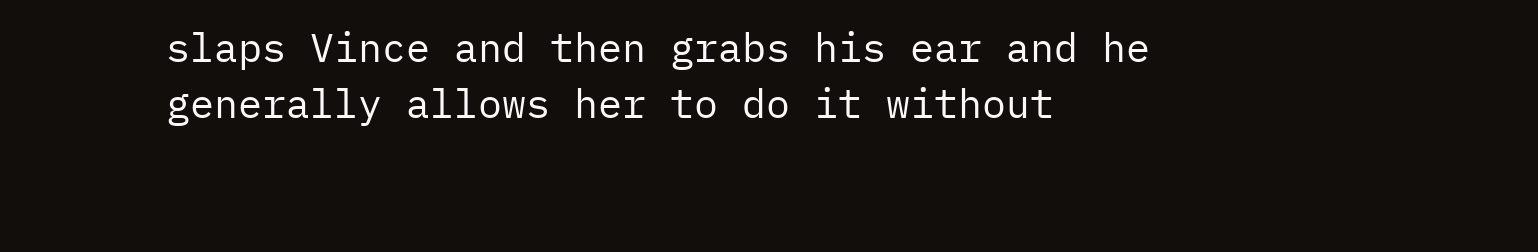slaps Vince and then grabs his ear and he generally allows her to do it without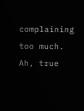complaining too much. Ah, true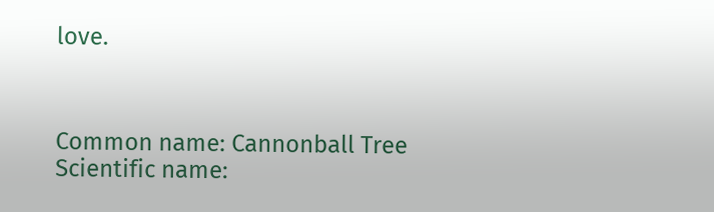love.



Common name: Cannonball Tree
Scientific name: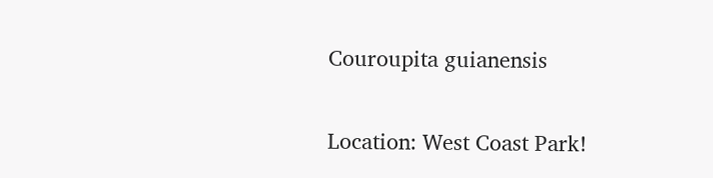Couroupita guianensis

Location: West Coast Park!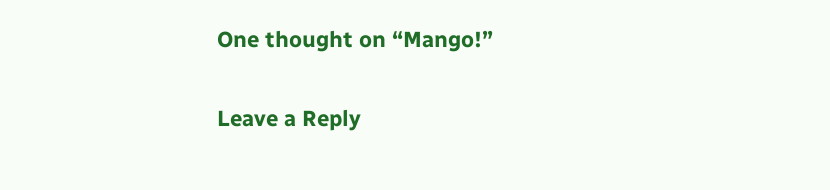One thought on “Mango!”

Leave a Reply